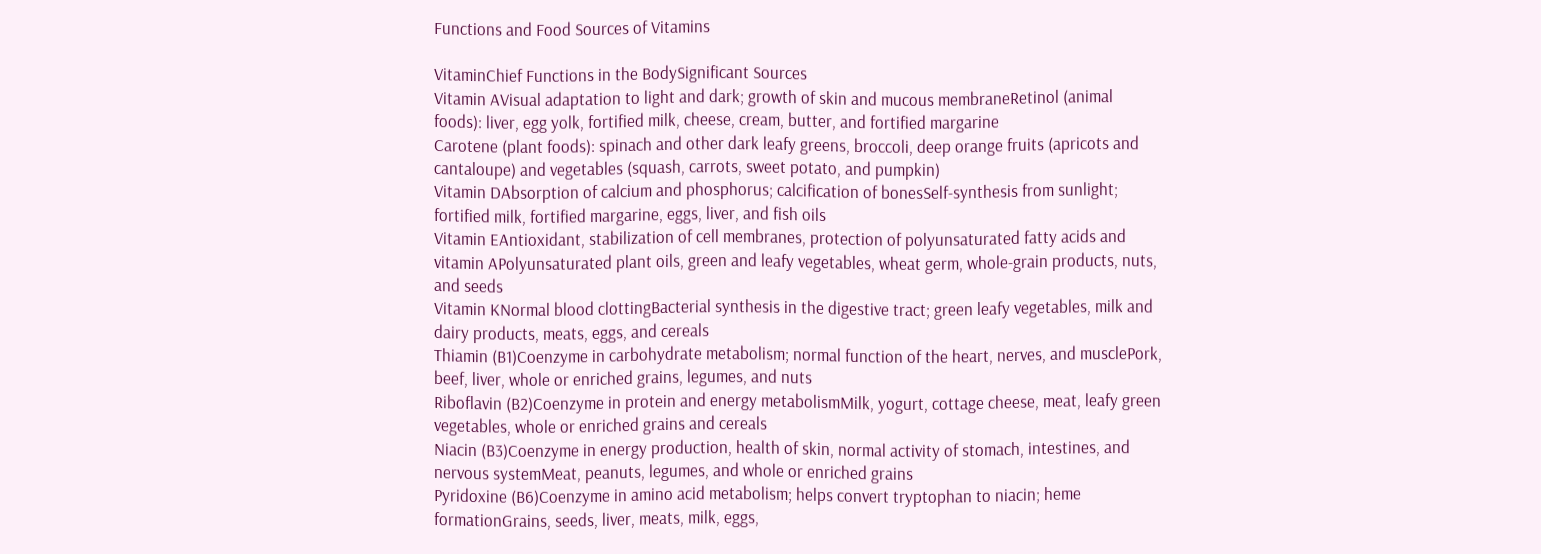Functions and Food Sources of Vitamins

VitaminChief Functions in the BodySignificant Sources
Vitamin AVisual adaptation to light and dark; growth of skin and mucous membraneRetinol (animal foods): liver, egg yolk, fortified milk, cheese, cream, butter, and fortified margarine
Carotene (plant foods): spinach and other dark leafy greens, broccoli, deep orange fruits (apricots and cantaloupe) and vegetables (squash, carrots, sweet potato, and pumpkin)
Vitamin DAbsorption of calcium and phosphorus; calcification of bonesSelf-synthesis from sunlight; fortified milk, fortified margarine, eggs, liver, and fish oils
Vitamin EAntioxidant, stabilization of cell membranes, protection of polyunsaturated fatty acids and vitamin APolyunsaturated plant oils, green and leafy vegetables, wheat germ, whole-grain products, nuts, and seeds
Vitamin KNormal blood clottingBacterial synthesis in the digestive tract; green leafy vegetables, milk and dairy products, meats, eggs, and cereals
Thiamin (B1)Coenzyme in carbohydrate metabolism; normal function of the heart, nerves, and musclePork, beef, liver, whole or enriched grains, legumes, and nuts
Riboflavin (B2)Coenzyme in protein and energy metabolismMilk, yogurt, cottage cheese, meat, leafy green vegetables, whole or enriched grains and cereals
Niacin (B3)Coenzyme in energy production, health of skin, normal activity of stomach, intestines, and nervous systemMeat, peanuts, legumes, and whole or enriched grains
Pyridoxine (B6)Coenzyme in amino acid metabolism; helps convert tryptophan to niacin; heme formationGrains, seeds, liver, meats, milk, eggs,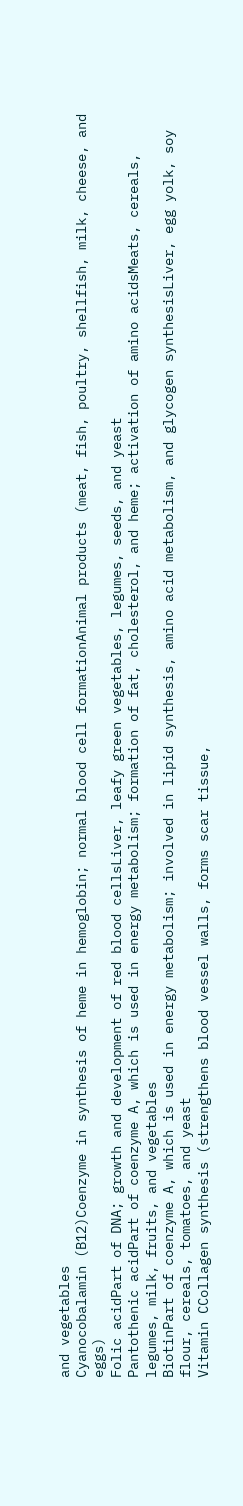and vegetables
Cyanocobalamin (B12)Coenzyme in synthesis of heme in hemoglobin; normal blood cell formationAnimal products (meat, fish, poultry, shellfish, milk, cheese, and eggs)
Folic acidPart of DNA; growth and development of red blood cellsLiver, leafy green vegetables, legumes, seeds, and yeast
Pantothenic acidPart of coenzyme A, which is used in energy metabolism; formation of fat, cholesterol, and heme; activation of amino acidsMeats, cereals, legumes, milk, fruits, and vegetables
BiotinPart of coenzyme A, which is used in energy metabolism; involved in lipid synthesis, amino acid metabolism, and glycogen synthesisLiver, egg yolk, soy flour, cereals, tomatoes, and yeast
Vitamin CCollagen synthesis (strengthens blood vessel walls, forms scar tissue,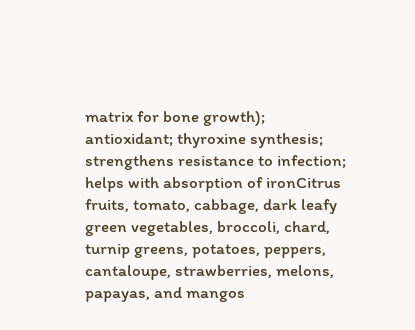matrix for bone growth); antioxidant; thyroxine synthesis; strengthens resistance to infection; helps with absorption of ironCitrus fruits, tomato, cabbage, dark leafy green vegetables, broccoli, chard, turnip greens, potatoes, peppers, cantaloupe, strawberries, melons, papayas, and mangos